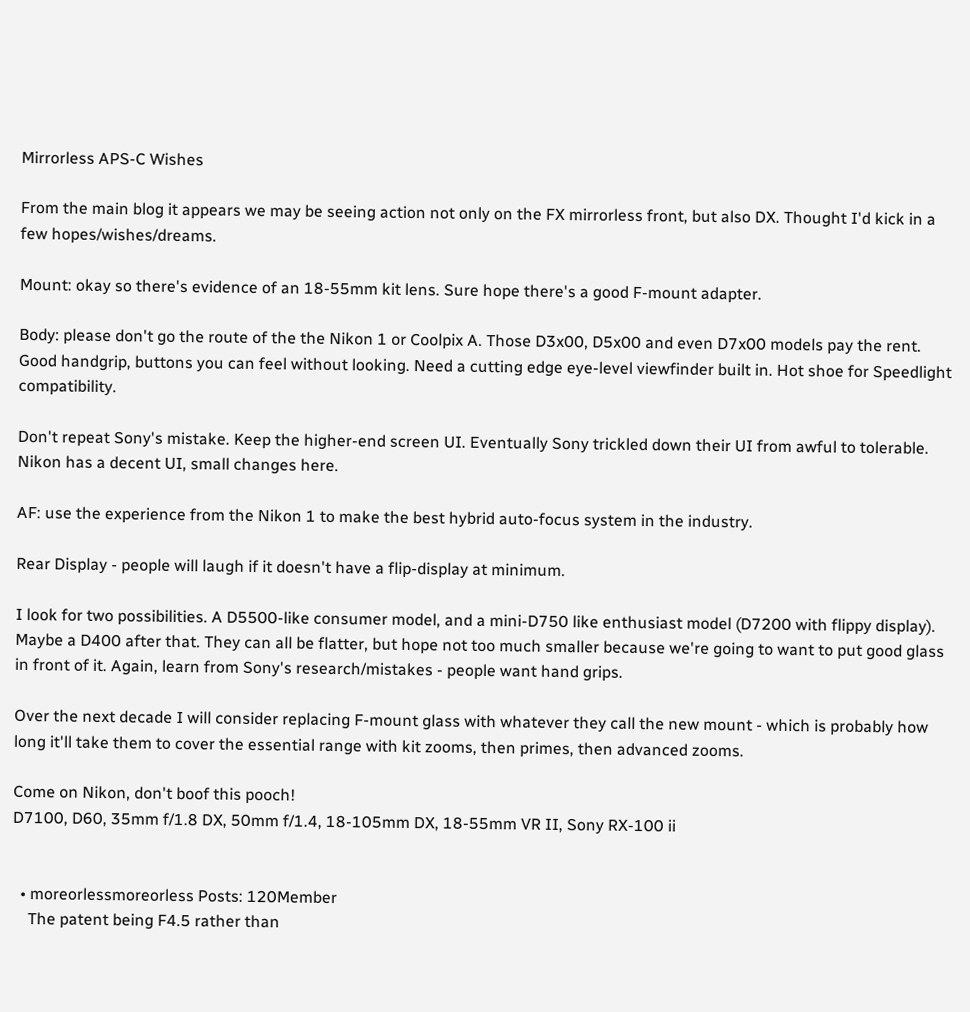Mirrorless APS-C Wishes

From the main blog it appears we may be seeing action not only on the FX mirrorless front, but also DX. Thought I'd kick in a few hopes/wishes/dreams.

Mount: okay so there's evidence of an 18-55mm kit lens. Sure hope there's a good F-mount adapter.

Body: please don't go the route of the the Nikon 1 or Coolpix A. Those D3x00, D5x00 and even D7x00 models pay the rent. Good handgrip, buttons you can feel without looking. Need a cutting edge eye-level viewfinder built in. Hot shoe for Speedlight compatibility.

Don't repeat Sony's mistake. Keep the higher-end screen UI. Eventually Sony trickled down their UI from awful to tolerable. Nikon has a decent UI, small changes here.

AF: use the experience from the Nikon 1 to make the best hybrid auto-focus system in the industry.

Rear Display - people will laugh if it doesn't have a flip-display at minimum.

I look for two possibilities. A D5500-like consumer model, and a mini-D750 like enthusiast model (D7200 with flippy display). Maybe a D400 after that. They can all be flatter, but hope not too much smaller because we're going to want to put good glass in front of it. Again, learn from Sony's research/mistakes - people want hand grips.

Over the next decade I will consider replacing F-mount glass with whatever they call the new mount - which is probably how long it'll take them to cover the essential range with kit zooms, then primes, then advanced zooms.

Come on Nikon, don't boof this pooch!
D7100, D60, 35mm f/1.8 DX, 50mm f/1.4, 18-105mm DX, 18-55mm VR II, Sony RX-100 ii


  • moreorlessmoreorless Posts: 120Member
    The patent being F4.5 rather than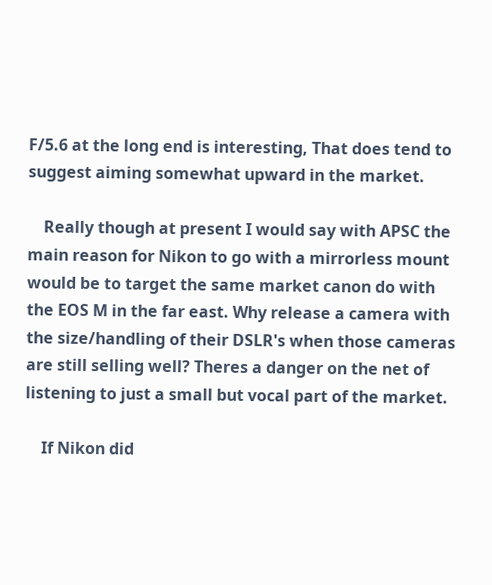F/5.6 at the long end is interesting, That does tend to suggest aiming somewhat upward in the market.

    Really though at present I would say with APSC the main reason for Nikon to go with a mirrorless mount would be to target the same market canon do with the EOS M in the far east. Why release a camera with the size/handling of their DSLR's when those cameras are still selling well? Theres a danger on the net of listening to just a small but vocal part of the market.

    If Nikon did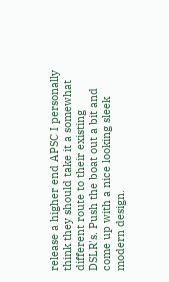release a higher end APSC I personally think they should take it a somewhat different route to their existing DSLR's. Push the boat out a bit and come up with a nice looking sleek modern design.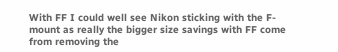With FF I could well see Nikon sticking with the F-mount as really the bigger size savings with FF come from removing the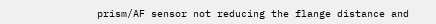prism/AF sensor not reducing the flange distance and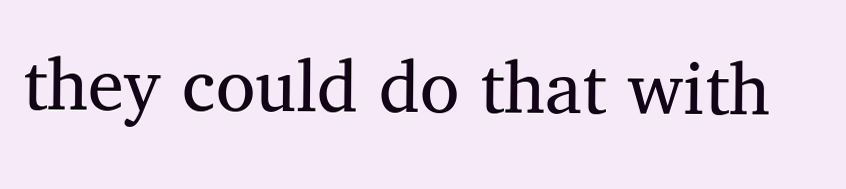they could do that with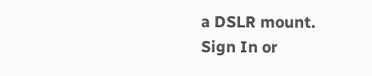a DSLR mount.
Sign In or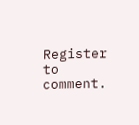Register to comment.